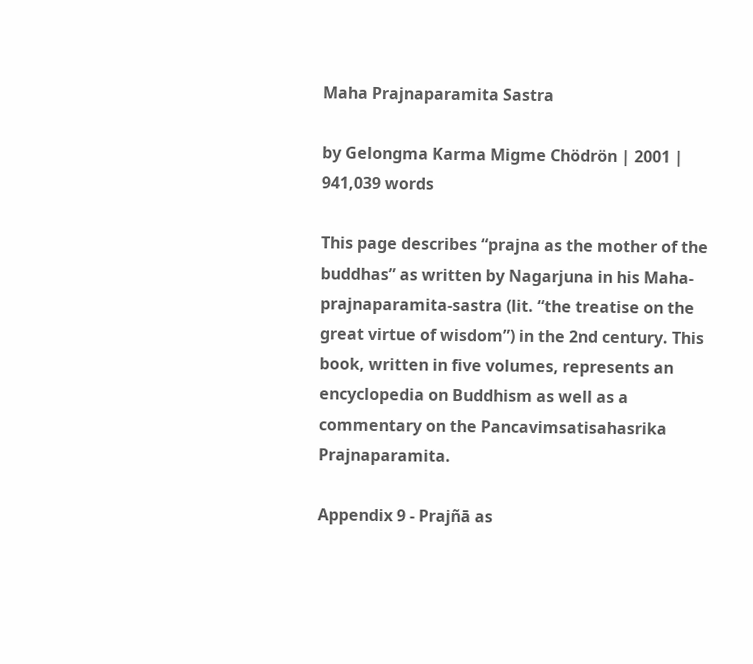Maha Prajnaparamita Sastra

by Gelongma Karma Migme Chödrön | 2001 | 941,039 words

This page describes “prajna as the mother of the buddhas” as written by Nagarjuna in his Maha-prajnaparamita-sastra (lit. “the treatise on the great virtue of wisdom”) in the 2nd century. This book, written in five volumes, represents an encyclopedia on Buddhism as well as a commentary on the Pancavimsatisahasrika Prajnaparamita.

Appendix 9 - Prajñā as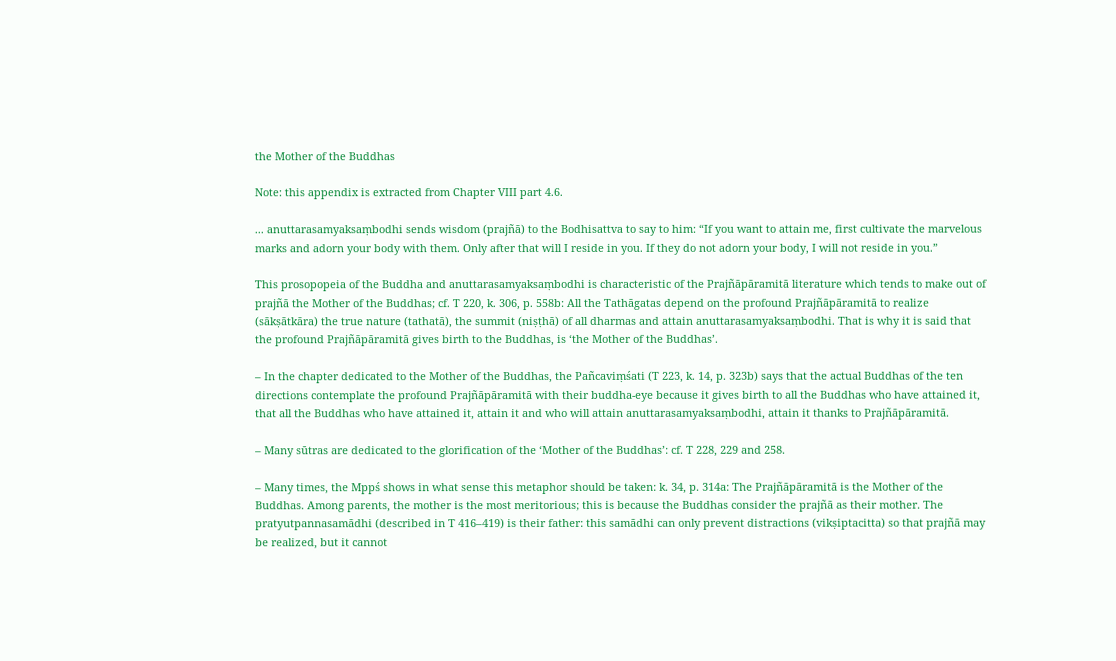the Mother of the Buddhas

Note: this appendix is extracted from Chapter VIII part 4.6.

... anuttarasamyaksaṃbodhi sends wisdom (prajñā) to the Bodhisattva to say to him: “If you want to attain me, first cultivate the marvelous marks and adorn your body with them. Only after that will I reside in you. If they do not adorn your body, I will not reside in you.”

This prosopopeia of the Buddha and anuttarasamyaksaṃbodhi is characteristic of the Prajñāpāramitā literature which tends to make out of prajñā the Mother of the Buddhas; cf. T 220, k. 306, p. 558b: All the Tathāgatas depend on the profound Prajñāpāramitā to realize (sākṣātkāra) the true nature (tathatā), the summit (niṣṭhā) of all dharmas and attain anuttarasamyaksaṃbodhi. That is why it is said that the profound Prajñāpāramitā gives birth to the Buddhas, is ‘the Mother of the Buddhas’.

– In the chapter dedicated to the Mother of the Buddhas, the Pañcaviṃśati (T 223, k. 14, p. 323b) says that the actual Buddhas of the ten directions contemplate the profound Prajñāpāramitā with their buddha-eye because it gives birth to all the Buddhas who have attained it, that all the Buddhas who have attained it, attain it and who will attain anuttarasamyaksaṃbodhi, attain it thanks to Prajñāpāramitā.

– Many sūtras are dedicated to the glorification of the ‘Mother of the Buddhas’: cf. T 228, 229 and 258.

– Many times, the Mppś shows in what sense this metaphor should be taken: k. 34, p. 314a: The Prajñāpāramitā is the Mother of the Buddhas. Among parents, the mother is the most meritorious; this is because the Buddhas consider the prajñā as their mother. The pratyutpannasamādhi (described in T 416–419) is their father: this samādhi can only prevent distractions (vikṣiptacitta) so that prajñā may be realized, but it cannot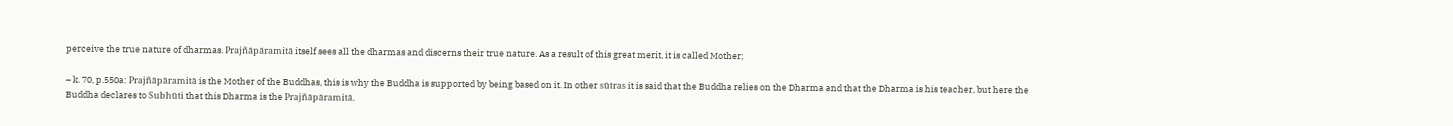perceive the true nature of dharmas. Prajñāpāramitā itself sees all the dharmas and discerns their true nature. As a result of this great merit, it is called Mother;

– k. 70, p.550a: Prajñāpāramitā is the Mother of the Buddhas, this is why the Buddha is supported by being based on it. In other sūtras it is said that the Buddha relies on the Dharma and that the Dharma is his teacher, but here the Buddha declares to Subhūti that this Dharma is the Prajñāpāramitā.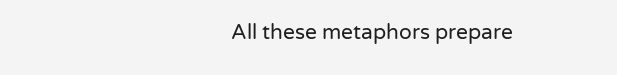All these metaphors prepare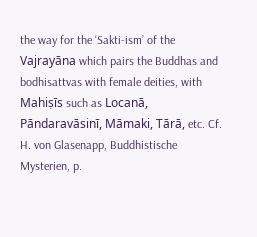the way for the ‘Sakti-ism’ of the Vajrayāna which pairs the Buddhas and bodhisattvas with female deities, with Mahiṣīs such as Locanā, Pāndaravāsinī, Māmaki, Tārā, etc. Cf. H. von Glasenapp, Buddhistische Mysterien, p.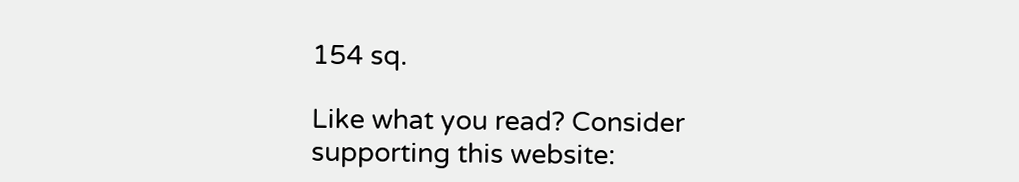154 sq.

Like what you read? Consider supporting this website: